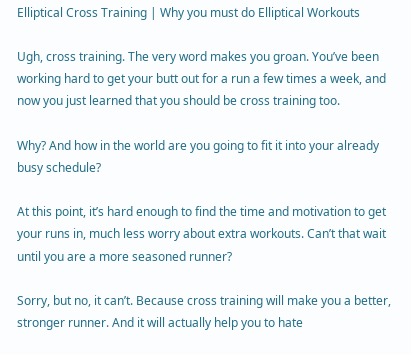Elliptical Cross Training | Why you must do Elliptical Workouts

Ugh, cross training. The very word makes you groan. You’ve been working hard to get your butt out for a run a few times a week, and now you just learned that you should be cross training too.

Why? And how in the world are you going to fit it into your already busy schedule?

At this point, it’s hard enough to find the time and motivation to get your runs in, much less worry about extra workouts. Can’t that wait until you are a more seasoned runner?

Sorry, but no, it can’t. Because cross training will make you a better, stronger runner. And it will actually help you to hate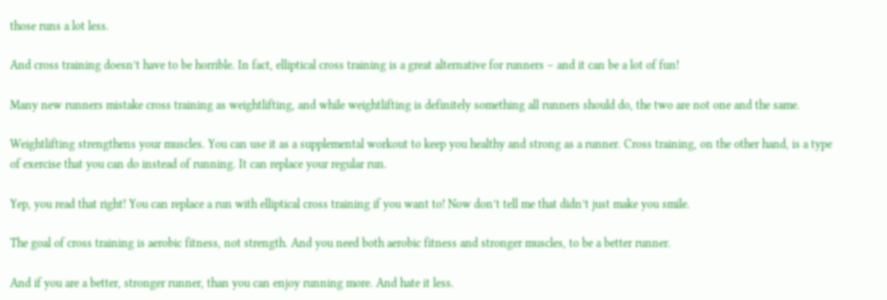those runs a lot less.

And cross training doesn’t have to be horrible. In fact, elliptical cross training is a great alternative for runners – and it can be a lot of fun!

Many new runners mistake cross training as weightlifting, and while weightlifting is definitely something all runners should do, the two are not one and the same.

Weightlifting strengthens your muscles. You can use it as a supplemental workout to keep you healthy and strong as a runner. Cross training, on the other hand, is a type of exercise that you can do instead of running. It can replace your regular run.

Yep, you read that right! You can replace a run with elliptical cross training if you want to! Now don’t tell me that didn’t just make you smile.

The goal of cross training is aerobic fitness, not strength. And you need both aerobic fitness and stronger muscles, to be a better runner.

And if you are a better, stronger runner, than you can enjoy running more. And hate it less.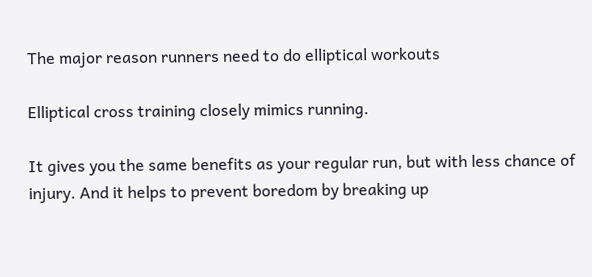The major reason runners need to do elliptical workouts

Elliptical cross training closely mimics running.

It gives you the same benefits as your regular run, but with less chance of injury. And it helps to prevent boredom by breaking up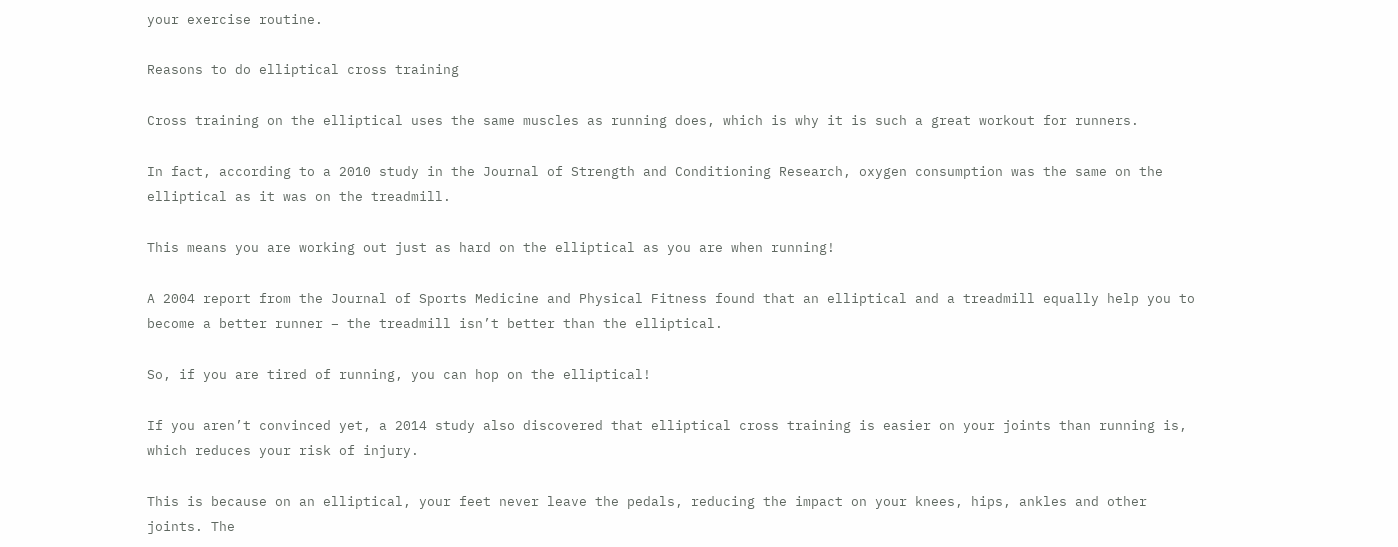your exercise routine.

Reasons to do elliptical cross training

Cross training on the elliptical uses the same muscles as running does, which is why it is such a great workout for runners.

In fact, according to a 2010 study in the Journal of Strength and Conditioning Research, oxygen consumption was the same on the elliptical as it was on the treadmill.

This means you are working out just as hard on the elliptical as you are when running!

A 2004 report from the Journal of Sports Medicine and Physical Fitness found that an elliptical and a treadmill equally help you to become a better runner – the treadmill isn’t better than the elliptical.

So, if you are tired of running, you can hop on the elliptical!

If you aren’t convinced yet, a 2014 study also discovered that elliptical cross training is easier on your joints than running is, which reduces your risk of injury.

This is because on an elliptical, your feet never leave the pedals, reducing the impact on your knees, hips, ankles and other joints. The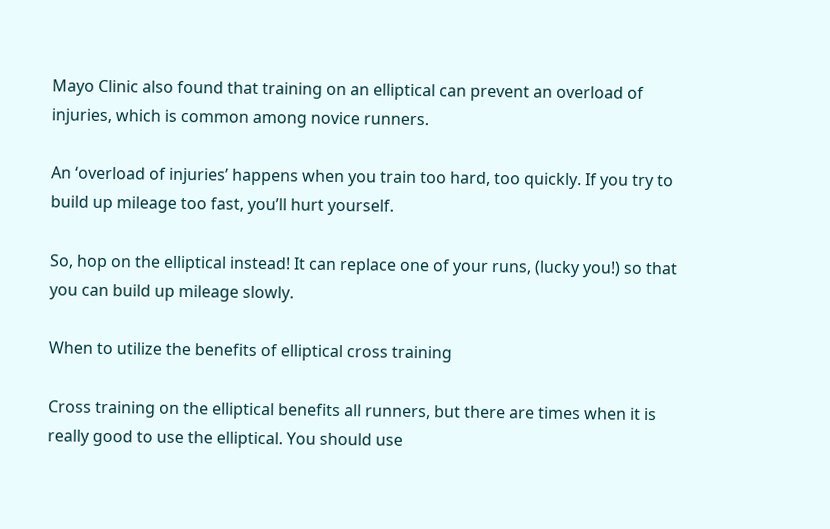Mayo Clinic also found that training on an elliptical can prevent an overload of injuries, which is common among novice runners.

An ‘overload of injuries’ happens when you train too hard, too quickly. If you try to build up mileage too fast, you’ll hurt yourself.

So, hop on the elliptical instead! It can replace one of your runs, (lucky you!) so that you can build up mileage slowly.

When to utilize the benefits of elliptical cross training

Cross training on the elliptical benefits all runners, but there are times when it is really good to use the elliptical. You should use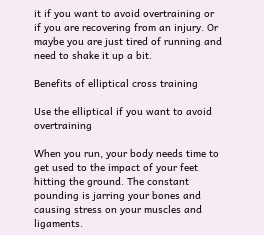it if you want to avoid overtraining or if you are recovering from an injury. Or maybe you are just tired of running and need to shake it up a bit.

Benefits of elliptical cross training

Use the elliptical if you want to avoid overtraining

When you run, your body needs time to get used to the impact of your feet hitting the ground. The constant pounding is jarring your bones and causing stress on your muscles and ligaments.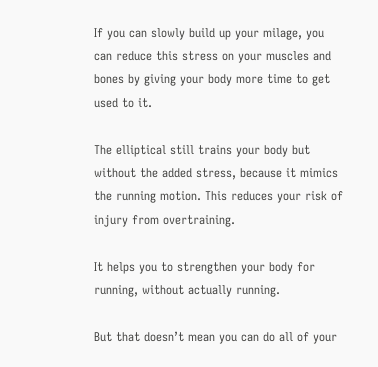If you can slowly build up your milage, you can reduce this stress on your muscles and bones by giving your body more time to get used to it.

The elliptical still trains your body but without the added stress, because it mimics the running motion. This reduces your risk of injury from overtraining.

It helps you to strengthen your body for running, without actually running.

But that doesn’t mean you can do all of your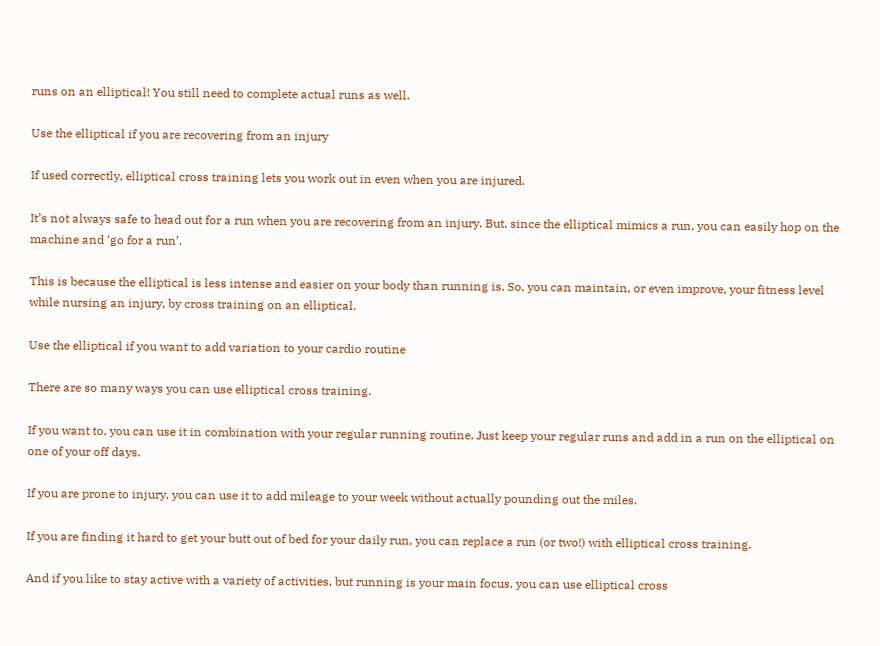runs on an elliptical! You still need to complete actual runs as well.

Use the elliptical if you are recovering from an injury

If used correctly, elliptical cross training lets you work out in even when you are injured.

It’s not always safe to head out for a run when you are recovering from an injury. But, since the elliptical mimics a run, you can easily hop on the machine and ‘go for a run’.

This is because the elliptical is less intense and easier on your body than running is. So, you can maintain, or even improve, your fitness level while nursing an injury, by cross training on an elliptical.

Use the elliptical if you want to add variation to your cardio routine

There are so many ways you can use elliptical cross training.

If you want to, you can use it in combination with your regular running routine. Just keep your regular runs and add in a run on the elliptical on one of your off days.

If you are prone to injury, you can use it to add mileage to your week without actually pounding out the miles.

If you are finding it hard to get your butt out of bed for your daily run, you can replace a run (or two!) with elliptical cross training.

And if you like to stay active with a variety of activities, but running is your main focus, you can use elliptical cross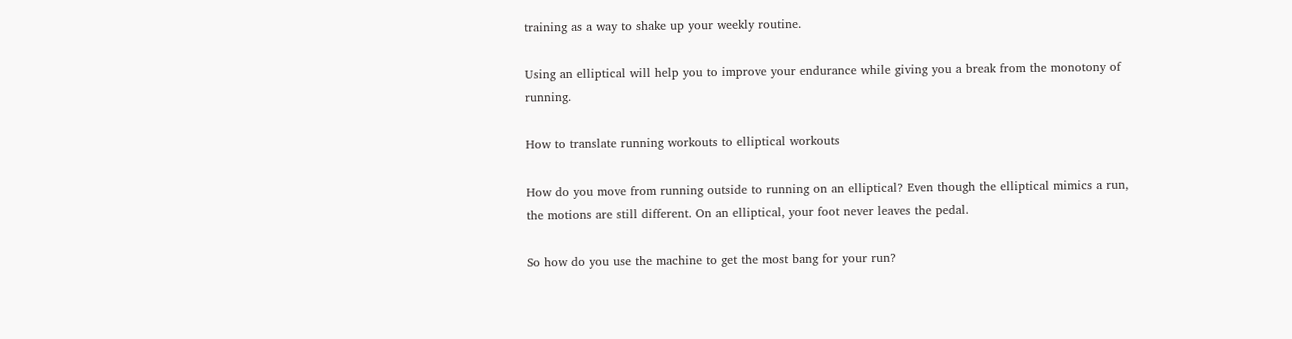training as a way to shake up your weekly routine.

Using an elliptical will help you to improve your endurance while giving you a break from the monotony of running.

How to translate running workouts to elliptical workouts

How do you move from running outside to running on an elliptical? Even though the elliptical mimics a run, the motions are still different. On an elliptical, your foot never leaves the pedal.

So how do you use the machine to get the most bang for your run?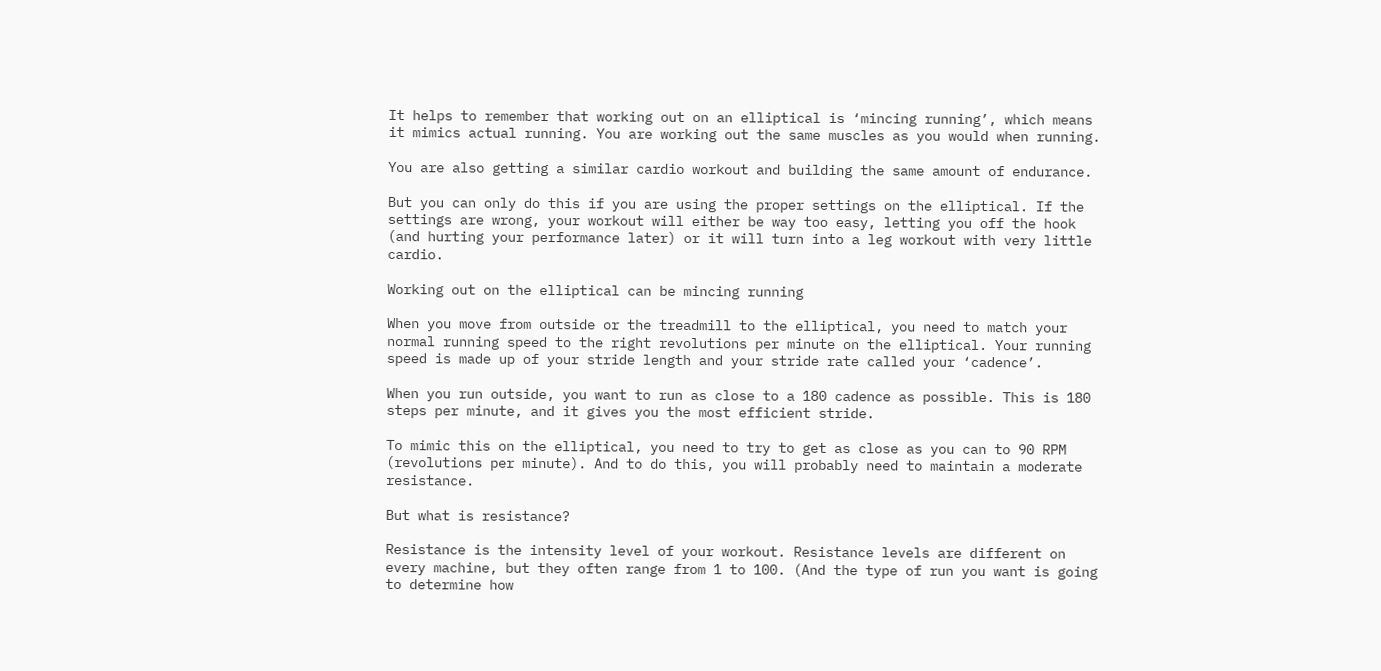It helps to remember that working out on an elliptical is ‘mincing running’, which means it mimics actual running. You are working out the same muscles as you would when running.

You are also getting a similar cardio workout and building the same amount of endurance.

But you can only do this if you are using the proper settings on the elliptical. If the settings are wrong, your workout will either be way too easy, letting you off the hook (and hurting your performance later) or it will turn into a leg workout with very little cardio.

Working out on the elliptical can be mincing running

When you move from outside or the treadmill to the elliptical, you need to match your normal running speed to the right revolutions per minute on the elliptical. Your running speed is made up of your stride length and your stride rate called your ‘cadence’.

When you run outside, you want to run as close to a 180 cadence as possible. This is 180 steps per minute, and it gives you the most efficient stride.

To mimic this on the elliptical, you need to try to get as close as you can to 90 RPM (revolutions per minute). And to do this, you will probably need to maintain a moderate resistance.

But what is resistance?

Resistance is the intensity level of your workout. Resistance levels are different on every machine, but they often range from 1 to 100. (And the type of run you want is going to determine how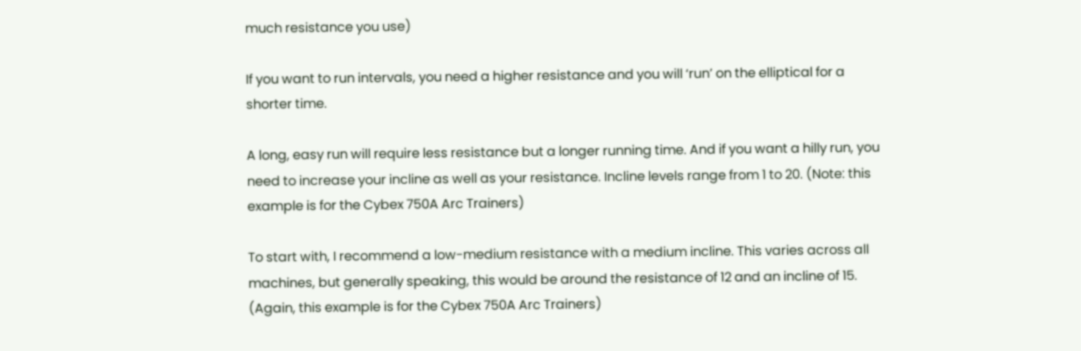much resistance you use)

If you want to run intervals, you need a higher resistance and you will ‘run’ on the elliptical for a shorter time.

A long, easy run will require less resistance but a longer running time. And if you want a hilly run, you need to increase your incline as well as your resistance. Incline levels range from 1 to 20. (Note: this example is for the Cybex 750A Arc Trainers)

To start with, I recommend a low-medium resistance with a medium incline. This varies across all machines, but generally speaking, this would be around the resistance of 12 and an incline of 15. (Again, this example is for the Cybex 750A Arc Trainers)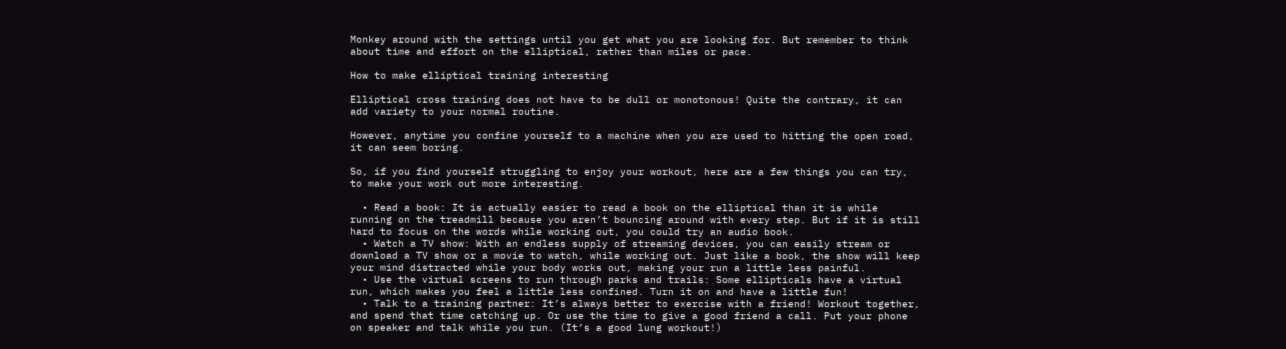Monkey around with the settings until you get what you are looking for. But remember to think about time and effort on the elliptical, rather than miles or pace.

How to make elliptical training interesting

Elliptical cross training does not have to be dull or monotonous! Quite the contrary, it can add variety to your normal routine.

However, anytime you confine yourself to a machine when you are used to hitting the open road, it can seem boring.

So, if you find yourself struggling to enjoy your workout, here are a few things you can try, to make your work out more interesting.

  • Read a book: It is actually easier to read a book on the elliptical than it is while running on the treadmill because you aren’t bouncing around with every step. But if it is still hard to focus on the words while working out, you could try an audio book.
  • Watch a TV show: With an endless supply of streaming devices, you can easily stream or download a TV show or a movie to watch, while working out. Just like a book, the show will keep your mind distracted while your body works out, making your run a little less painful.
  • Use the virtual screens to run through parks and trails: Some ellipticals have a virtual run, which makes you feel a little less confined. Turn it on and have a little fun!
  • Talk to a training partner: It’s always better to exercise with a friend! Workout together, and spend that time catching up. Or use the time to give a good friend a call. Put your phone on speaker and talk while you run. (It’s a good lung workout!)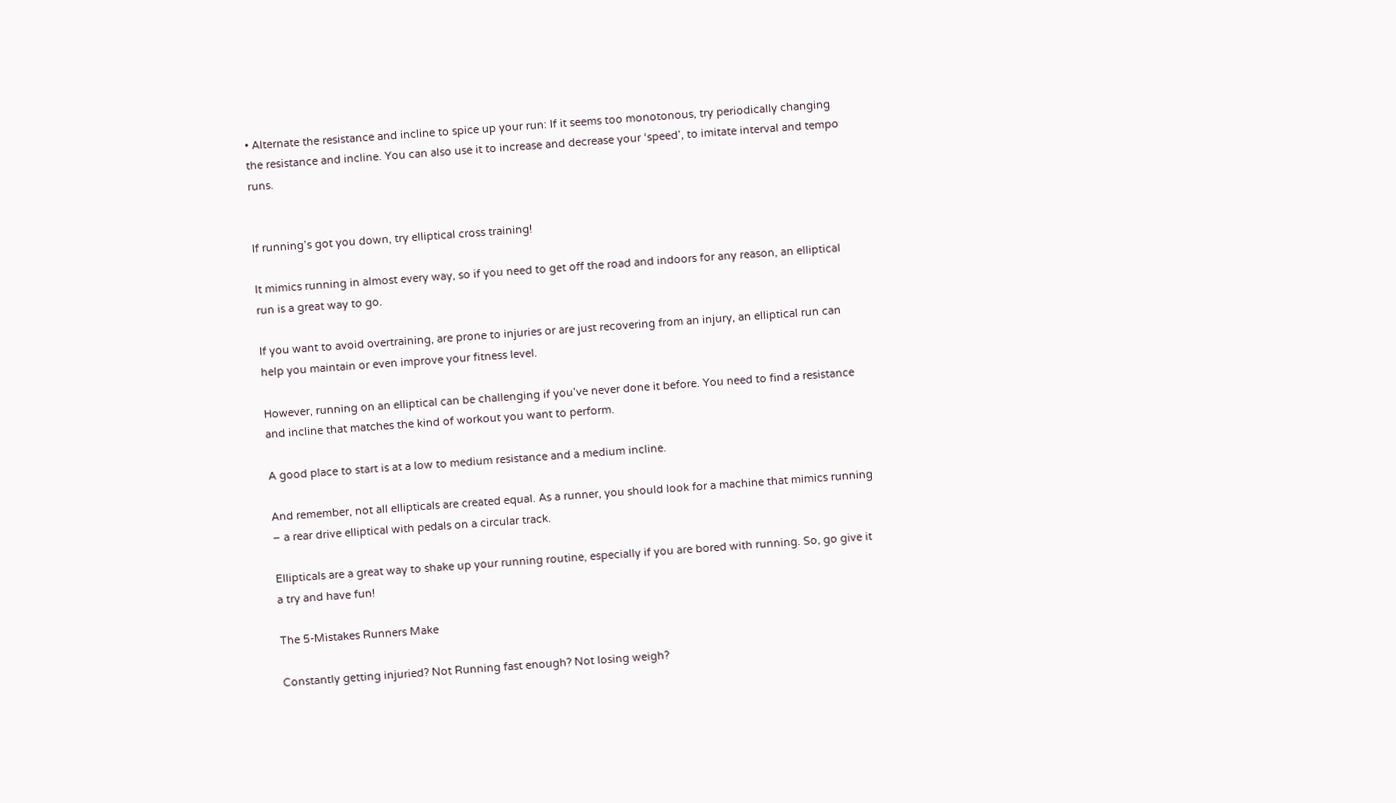• Alternate the resistance and incline to spice up your run: If it seems too monotonous, try periodically changing the resistance and incline. You can also use it to increase and decrease your ‘speed’, to imitate interval and tempo runs.


If running’s got you down, try elliptical cross training!

It mimics running in almost every way, so if you need to get off the road and indoors for any reason, an elliptical run is a great way to go.

If you want to avoid overtraining, are prone to injuries or are just recovering from an injury, an elliptical run can help you maintain or even improve your fitness level.

However, running on an elliptical can be challenging if you’ve never done it before. You need to find a resistance and incline that matches the kind of workout you want to perform.

A good place to start is at a low to medium resistance and a medium incline.

And remember, not all ellipticals are created equal. As a runner, you should look for a machine that mimics running – a rear drive elliptical with pedals on a circular track.

Ellipticals are a great way to shake up your running routine, especially if you are bored with running. So, go give it a try and have fun!

The 5-Mistakes Runners Make

Constantly getting injuried? Not Running fast enough? Not losing weigh?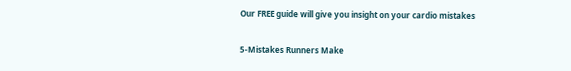Our FREE guide will give you insight on your cardio mistakes

5-Mistakes Runners Make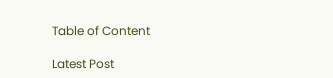Table of Content

Latest Post